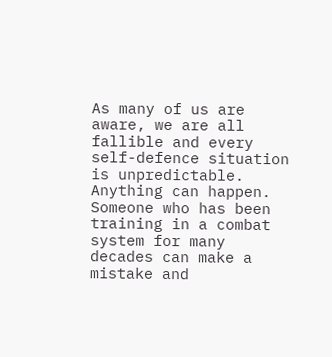As many of us are aware, we are all fallible and every self-defence situation is unpredictable. Anything can happen. Someone who has been training in a combat system for many decades can make a mistake and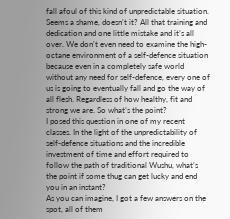fall afoul of this kind of unpredictable situation. Seems a shame, doesn’t it? All that training and dedication and one little mistake and it’s all over. We don’t even need to examine the high-octane environment of a self-defence situation because even in a completely safe world without any need for self-defence, every one of us is going to eventually fall and go the way of all flesh. Regardless of how healthy, fit and strong we are. So what’s the point?
I posed this question in one of my recent classes. In the light of the unpredictability of self-defence situations and the incredible investment of time and effort required to follow the path of traditional Wushu, what’s the point if some thug can get lucky and end you in an instant?
As you can imagine, I got a few answers on the spot, all of them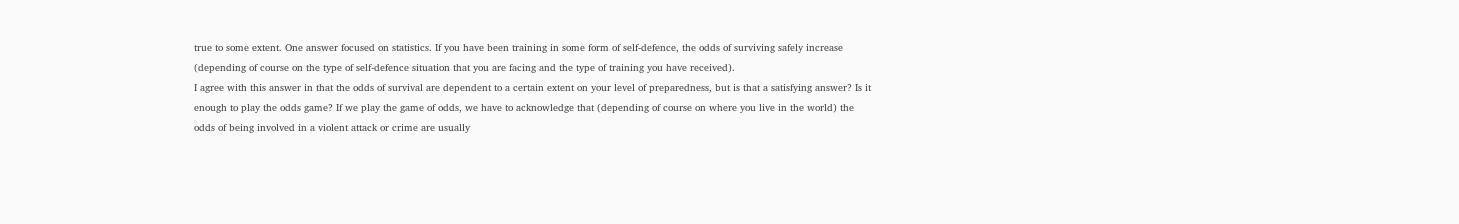true to some extent. One answer focused on statistics. If you have been training in some form of self-defence, the odds of surviving safely increase (depending of course on the type of self-defence situation that you are facing and the type of training you have received).
I agree with this answer in that the odds of survival are dependent to a certain extent on your level of preparedness, but is that a satisfying answer? Is it enough to play the odds game? If we play the game of odds, we have to acknowledge that (depending of course on where you live in the world) the odds of being involved in a violent attack or crime are usually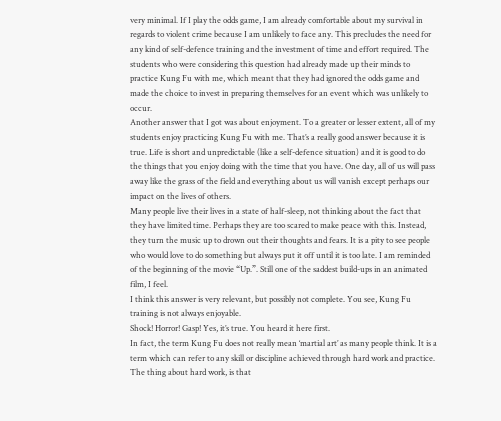very minimal. If I play the odds game, I am already comfortable about my survival in regards to violent crime because I am unlikely to face any. This precludes the need for any kind of self-defence training and the investment of time and effort required. The students who were considering this question had already made up their minds to practice Kung Fu with me, which meant that they had ignored the odds game and made the choice to invest in preparing themselves for an event which was unlikely to occur.
Another answer that I got was about enjoyment. To a greater or lesser extent, all of my students enjoy practicing Kung Fu with me. That’s a really good answer because it is true. Life is short and unpredictable (like a self-defence situation) and it is good to do the things that you enjoy doing with the time that you have. One day, all of us will pass away like the grass of the field and everything about us will vanish except perhaps our impact on the lives of others.
Many people live their lives in a state of half-sleep, not thinking about the fact that they have limited time. Perhaps they are too scared to make peace with this. Instead, they turn the music up to drown out their thoughts and fears. It is a pity to see people who would love to do something but always put it off until it is too late. I am reminded of the beginning of the movie “Up.”. Still one of the saddest build-ups in an animated film, I feel.
I think this answer is very relevant, but possibly not complete. You see, Kung Fu training is not always enjoyable.
Shock! Horror! Gasp! Yes, it’s true. You heard it here first.
In fact, the term Kung Fu does not really mean ‘martial art’ as many people think. It is a term which can refer to any skill or discipline achieved through hard work and practice. The thing about hard work, is that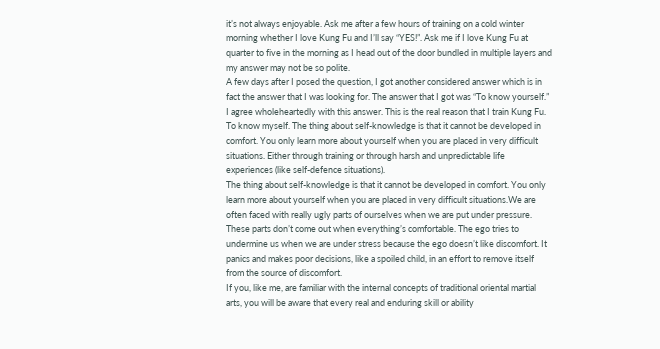it’s not always enjoyable. Ask me after a few hours of training on a cold winter morning whether I love Kung Fu and I’ll say “YES!”. Ask me if I love Kung Fu at quarter to five in the morning as I head out of the door bundled in multiple layers and my answer may not be so polite.
A few days after I posed the question, I got another considered answer which is in fact the answer that I was looking for. The answer that I got was “To know yourself.” I agree wholeheartedly with this answer. This is the real reason that I train Kung Fu. To know myself. The thing about self-knowledge is that it cannot be developed in comfort. You only learn more about yourself when you are placed in very difficult situations. Either through training or through harsh and unpredictable life experiences (like self-defence situations).
The thing about self-knowledge is that it cannot be developed in comfort. You only learn more about yourself when you are placed in very difficult situations.We are often faced with really ugly parts of ourselves when we are put under pressure. These parts don’t come out when everything’s comfortable. The ego tries to undermine us when we are under stress because the ego doesn’t like discomfort. It panics and makes poor decisions, like a spoiled child, in an effort to remove itself from the source of discomfort.
If you, like me, are familiar with the internal concepts of traditional oriental martial arts, you will be aware that every real and enduring skill or ability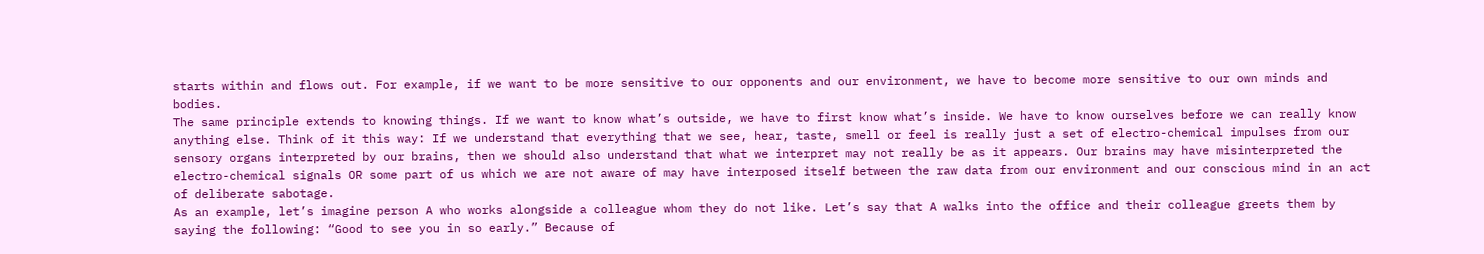starts within and flows out. For example, if we want to be more sensitive to our opponents and our environment, we have to become more sensitive to our own minds and bodies.
The same principle extends to knowing things. If we want to know what’s outside, we have to first know what’s inside. We have to know ourselves before we can really know anything else. Think of it this way: If we understand that everything that we see, hear, taste, smell or feel is really just a set of electro-chemical impulses from our sensory organs interpreted by our brains, then we should also understand that what we interpret may not really be as it appears. Our brains may have misinterpreted the electro-chemical signals OR some part of us which we are not aware of may have interposed itself between the raw data from our environment and our conscious mind in an act of deliberate sabotage.
As an example, let’s imagine person A who works alongside a colleague whom they do not like. Let’s say that A walks into the office and their colleague greets them by saying the following: “Good to see you in so early.” Because of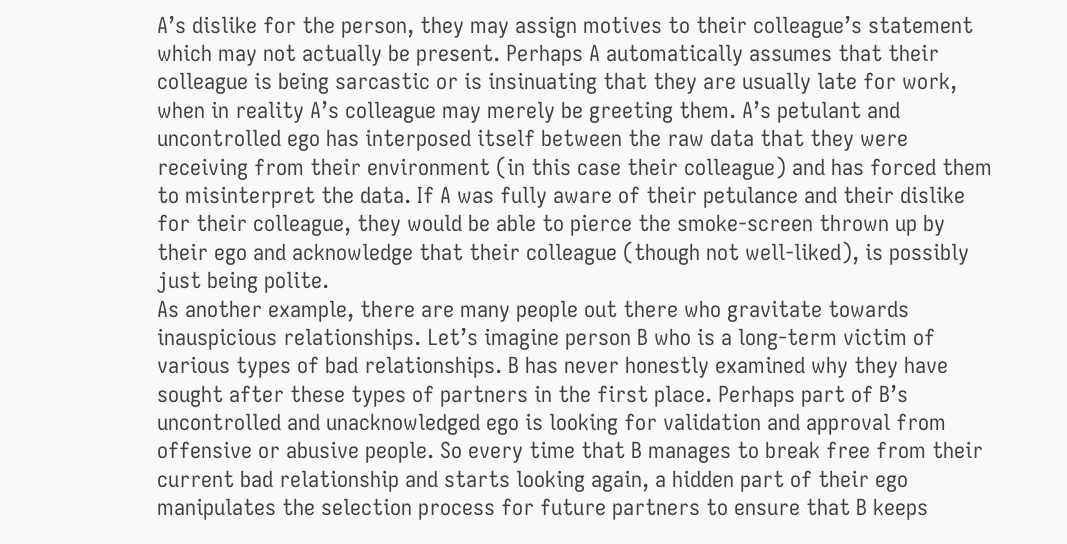A’s dislike for the person, they may assign motives to their colleague’s statement which may not actually be present. Perhaps A automatically assumes that their colleague is being sarcastic or is insinuating that they are usually late for work, when in reality A’s colleague may merely be greeting them. A’s petulant and uncontrolled ego has interposed itself between the raw data that they were receiving from their environment (in this case their colleague) and has forced them to misinterpret the data. If A was fully aware of their petulance and their dislike for their colleague, they would be able to pierce the smoke-screen thrown up by their ego and acknowledge that their colleague (though not well-liked), is possibly just being polite.
As another example, there are many people out there who gravitate towards inauspicious relationships. Let’s imagine person B who is a long-term victim of various types of bad relationships. B has never honestly examined why they have sought after these types of partners in the first place. Perhaps part of B’s uncontrolled and unacknowledged ego is looking for validation and approval from offensive or abusive people. So every time that B manages to break free from their current bad relationship and starts looking again, a hidden part of their ego manipulates the selection process for future partners to ensure that B keeps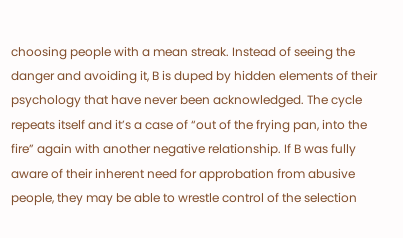choosing people with a mean streak. Instead of seeing the danger and avoiding it, B is duped by hidden elements of their psychology that have never been acknowledged. The cycle repeats itself and it’s a case of “out of the frying pan, into the fire” again with another negative relationship. If B was fully aware of their inherent need for approbation from abusive people, they may be able to wrestle control of the selection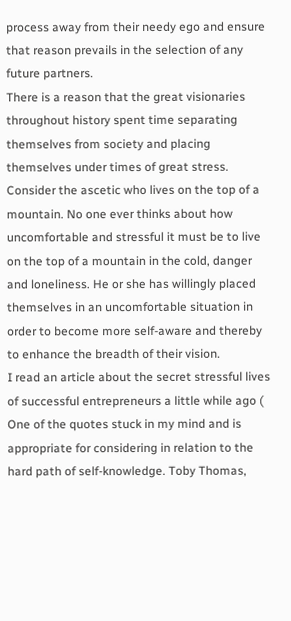process away from their needy ego and ensure that reason prevails in the selection of any future partners.
There is a reason that the great visionaries throughout history spent time separating themselves from society and placing themselves under times of great stress. Consider the ascetic who lives on the top of a mountain. No one ever thinks about how uncomfortable and stressful it must be to live on the top of a mountain in the cold, danger and loneliness. He or she has willingly placed themselves in an uncomfortable situation in order to become more self-aware and thereby to enhance the breadth of their vision.
I read an article about the secret stressful lives of successful entrepreneurs a little while ago ( One of the quotes stuck in my mind and is appropriate for considering in relation to the hard path of self-knowledge. Toby Thomas,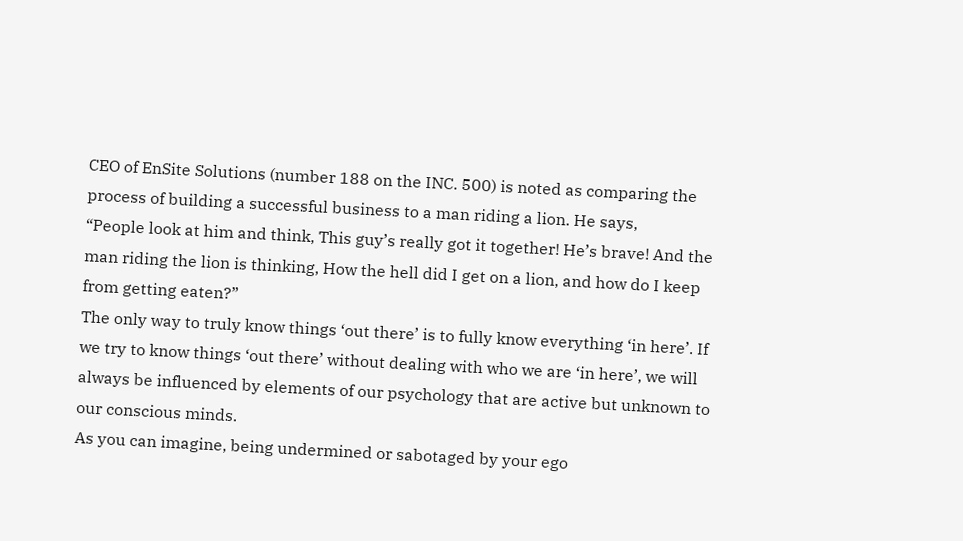CEO of EnSite Solutions (number 188 on the INC. 500) is noted as comparing the process of building a successful business to a man riding a lion. He says,
“People look at him and think, This guy’s really got it together! He’s brave! And the man riding the lion is thinking, How the hell did I get on a lion, and how do I keep from getting eaten?”
The only way to truly know things ‘out there’ is to fully know everything ‘in here’. If we try to know things ‘out there’ without dealing with who we are ‘in here’, we will always be influenced by elements of our psychology that are active but unknown to our conscious minds.
As you can imagine, being undermined or sabotaged by your ego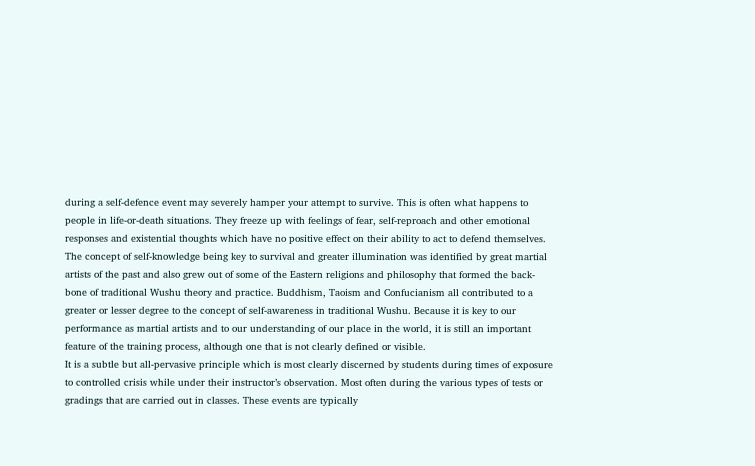during a self-defence event may severely hamper your attempt to survive. This is often what happens to people in life-or-death situations. They freeze up with feelings of fear, self-reproach and other emotional responses and existential thoughts which have no positive effect on their ability to act to defend themselves.
The concept of self-knowledge being key to survival and greater illumination was identified by great martial artists of the past and also grew out of some of the Eastern religions and philosophy that formed the back-bone of traditional Wushu theory and practice. Buddhism, Taoism and Confucianism all contributed to a greater or lesser degree to the concept of self-awareness in traditional Wushu. Because it is key to our performance as martial artists and to our understanding of our place in the world, it is still an important feature of the training process, although one that is not clearly defined or visible.
It is a subtle but all-pervasive principle which is most clearly discerned by students during times of exposure to controlled crisis while under their instructor’s observation. Most often during the various types of tests or gradings that are carried out in classes. These events are typically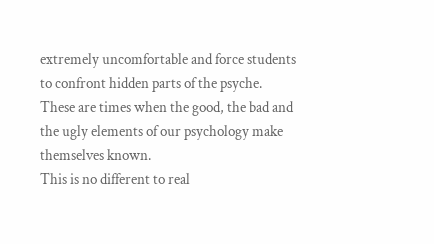extremely uncomfortable and force students to confront hidden parts of the psyche. These are times when the good, the bad and the ugly elements of our psychology make themselves known.
This is no different to real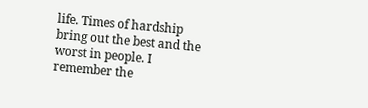life. Times of hardship bring out the best and the worst in people. I remember the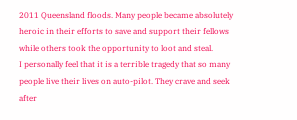2011 Queensland floods. Many people became absolutely heroic in their efforts to save and support their fellows while others took the opportunity to loot and steal.
I personally feel that it is a terrible tragedy that so many people live their lives on auto-pilot. They crave and seek after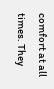comfort at all times. They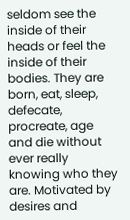seldom see the inside of their heads or feel the inside of their bodies. They are born, eat, sleep, defecate, procreate, age and die without ever really knowing who they are. Motivated by desires and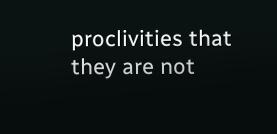proclivities that they are not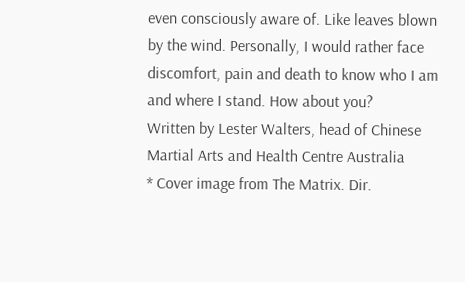even consciously aware of. Like leaves blown by the wind. Personally, I would rather face discomfort, pain and death to know who I am and where I stand. How about you?
Written by Lester Walters, head of Chinese Martial Arts and Health Centre Australia
* Cover image from The Matrix. Dir.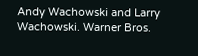Andy Wachowski and Larry Wachowski. Warner Bros.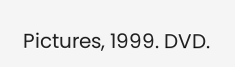Pictures, 1999. DVD.